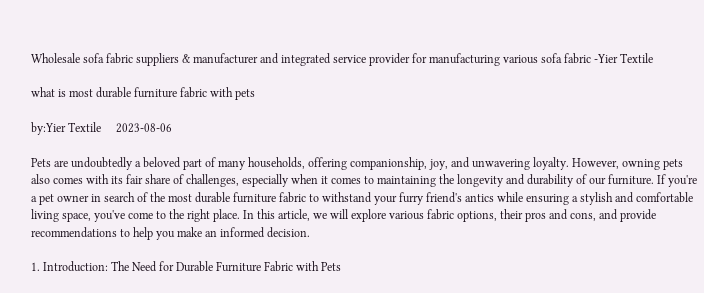Wholesale sofa fabric suppliers & manufacturer and integrated service provider for manufacturing various sofa fabric -Yier Textile

what is most durable furniture fabric with pets

by:Yier Textile     2023-08-06

Pets are undoubtedly a beloved part of many households, offering companionship, joy, and unwavering loyalty. However, owning pets also comes with its fair share of challenges, especially when it comes to maintaining the longevity and durability of our furniture. If you're a pet owner in search of the most durable furniture fabric to withstand your furry friend's antics while ensuring a stylish and comfortable living space, you've come to the right place. In this article, we will explore various fabric options, their pros and cons, and provide recommendations to help you make an informed decision.

1. Introduction: The Need for Durable Furniture Fabric with Pets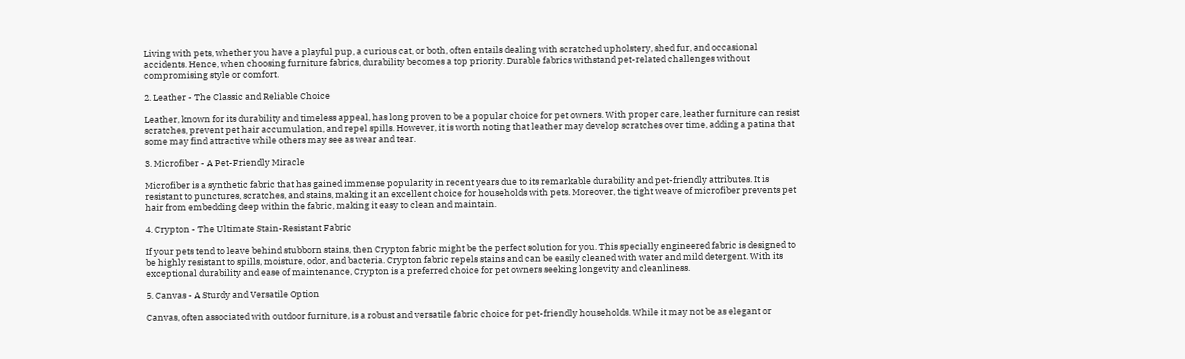Living with pets, whether you have a playful pup, a curious cat, or both, often entails dealing with scratched upholstery, shed fur, and occasional accidents. Hence, when choosing furniture fabrics, durability becomes a top priority. Durable fabrics withstand pet-related challenges without compromising style or comfort.

2. Leather - The Classic and Reliable Choice

Leather, known for its durability and timeless appeal, has long proven to be a popular choice for pet owners. With proper care, leather furniture can resist scratches, prevent pet hair accumulation, and repel spills. However, it is worth noting that leather may develop scratches over time, adding a patina that some may find attractive while others may see as wear and tear.

3. Microfiber - A Pet-Friendly Miracle

Microfiber is a synthetic fabric that has gained immense popularity in recent years due to its remarkable durability and pet-friendly attributes. It is resistant to punctures, scratches, and stains, making it an excellent choice for households with pets. Moreover, the tight weave of microfiber prevents pet hair from embedding deep within the fabric, making it easy to clean and maintain.

4. Crypton - The Ultimate Stain-Resistant Fabric

If your pets tend to leave behind stubborn stains, then Crypton fabric might be the perfect solution for you. This specially engineered fabric is designed to be highly resistant to spills, moisture, odor, and bacteria. Crypton fabric repels stains and can be easily cleaned with water and mild detergent. With its exceptional durability and ease of maintenance, Crypton is a preferred choice for pet owners seeking longevity and cleanliness.

5. Canvas - A Sturdy and Versatile Option

Canvas, often associated with outdoor furniture, is a robust and versatile fabric choice for pet-friendly households. While it may not be as elegant or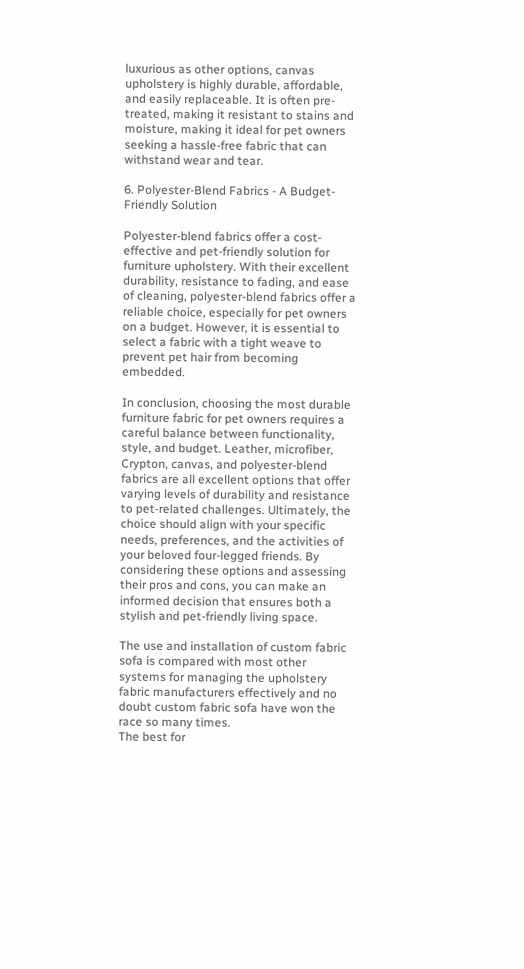luxurious as other options, canvas upholstery is highly durable, affordable, and easily replaceable. It is often pre-treated, making it resistant to stains and moisture, making it ideal for pet owners seeking a hassle-free fabric that can withstand wear and tear.

6. Polyester-Blend Fabrics - A Budget-Friendly Solution

Polyester-blend fabrics offer a cost-effective and pet-friendly solution for furniture upholstery. With their excellent durability, resistance to fading, and ease of cleaning, polyester-blend fabrics offer a reliable choice, especially for pet owners on a budget. However, it is essential to select a fabric with a tight weave to prevent pet hair from becoming embedded.

In conclusion, choosing the most durable furniture fabric for pet owners requires a careful balance between functionality, style, and budget. Leather, microfiber, Crypton, canvas, and polyester-blend fabrics are all excellent options that offer varying levels of durability and resistance to pet-related challenges. Ultimately, the choice should align with your specific needs, preferences, and the activities of your beloved four-legged friends. By considering these options and assessing their pros and cons, you can make an informed decision that ensures both a stylish and pet-friendly living space.

The use and installation of custom fabric sofa is compared with most other systems for managing the upholstery fabric manufacturers effectively and no doubt custom fabric sofa have won the race so many times.
The best for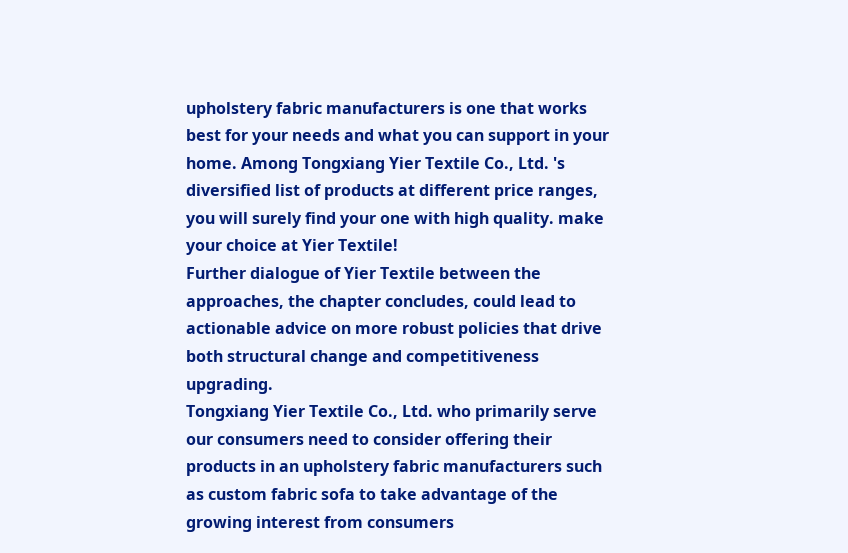upholstery fabric manufacturers is one that works best for your needs and what you can support in your home. Among Tongxiang Yier Textile Co., Ltd. 's diversified list of products at different price ranges, you will surely find your one with high quality. make your choice at Yier Textile!
Further dialogue of Yier Textile between the approaches, the chapter concludes, could lead to actionable advice on more robust policies that drive both structural change and competitiveness upgrading.
Tongxiang Yier Textile Co., Ltd. who primarily serve our consumers need to consider offering their products in an upholstery fabric manufacturers such as custom fabric sofa to take advantage of the growing interest from consumers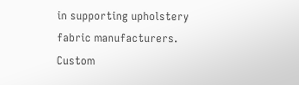in supporting upholstery fabric manufacturers.
Custom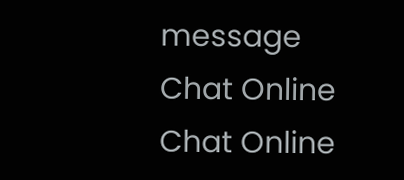message
Chat Online
Chat Online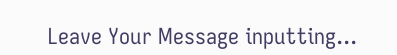Leave Your Message inputting...